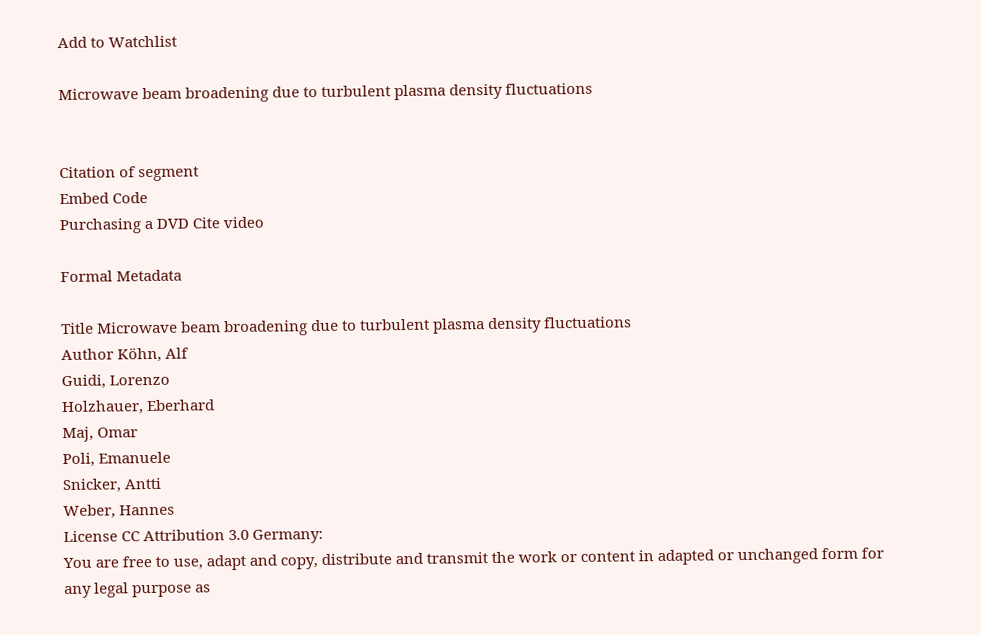Add to Watchlist

Microwave beam broadening due to turbulent plasma density fluctuations


Citation of segment
Embed Code
Purchasing a DVD Cite video

Formal Metadata

Title Microwave beam broadening due to turbulent plasma density fluctuations
Author Köhn, Alf
Guidi, Lorenzo
Holzhauer, Eberhard
Maj, Omar
Poli, Emanuele
Snicker, Antti
Weber, Hannes
License CC Attribution 3.0 Germany:
You are free to use, adapt and copy, distribute and transmit the work or content in adapted or unchanged form for any legal purpose as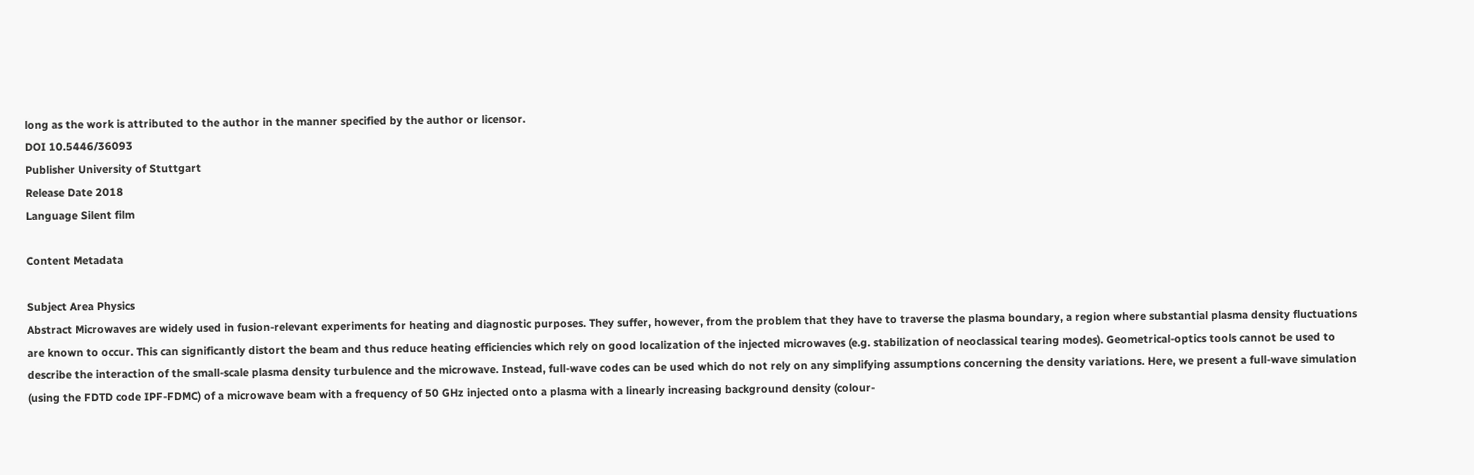long as the work is attributed to the author in the manner specified by the author or licensor.
DOI 10.5446/36093
Publisher University of Stuttgart
Release Date 2018
Language Silent film

Content Metadata

Subject Area Physics
Abstract Microwaves are widely used in fusion-relevant experiments for heating and diagnostic purposes. They suffer, however, from the problem that they have to traverse the plasma boundary, a region where substantial plasma density fluctuations are known to occur. This can significantly distort the beam and thus reduce heating efficiencies which rely on good localization of the injected microwaves (e.g. stabilization of neoclassical tearing modes). Geometrical-optics tools cannot be used to describe the interaction of the small-scale plasma density turbulence and the microwave. Instead, full-wave codes can be used which do not rely on any simplifying assumptions concerning the density variations. Here, we present a full-wave simulation (using the FDTD code IPF-FDMC) of a microwave beam with a frequency of 50 GHz injected onto a plasma with a linearly increasing background density (colour-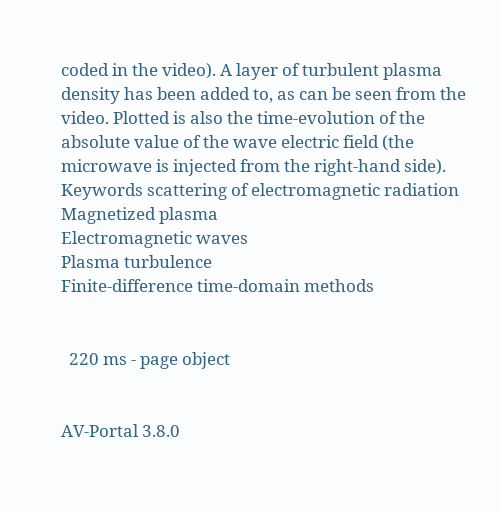coded in the video). A layer of turbulent plasma density has been added to, as can be seen from the video. Plotted is also the time-evolution of the absolute value of the wave electric field (the microwave is injected from the right-hand side).
Keywords scattering of electromagnetic radiation
Magnetized plasma
Electromagnetic waves
Plasma turbulence
Finite-difference time-domain methods


  220 ms - page object


AV-Portal 3.8.0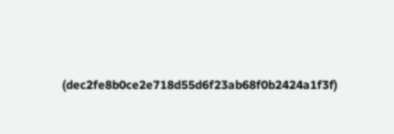(dec2fe8b0ce2e718d55d6f23ab68f0b2424a1f3f)